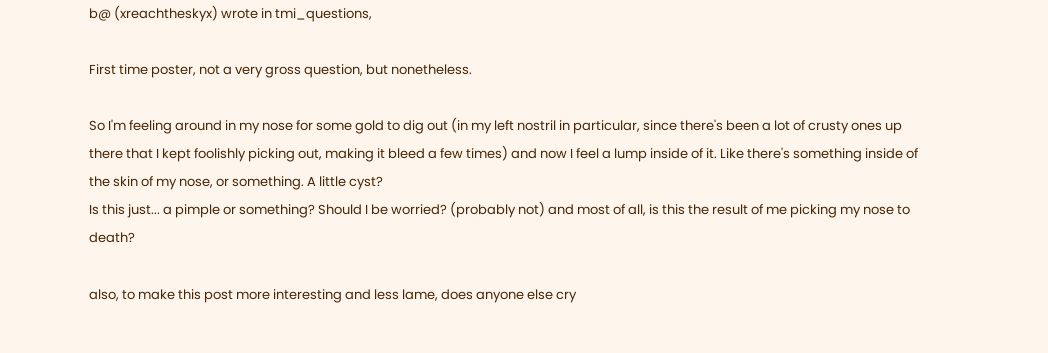b@ (xreachtheskyx) wrote in tmi_questions,

First time poster, not a very gross question, but nonetheless.

So I'm feeling around in my nose for some gold to dig out (in my left nostril in particular, since there's been a lot of crusty ones up there that I kept foolishly picking out, making it bleed a few times) and now I feel a lump inside of it. Like there's something inside of the skin of my nose, or something. A little cyst?
Is this just... a pimple or something? Should I be worried? (probably not) and most of all, is this the result of me picking my nose to death?

also, to make this post more interesting and less lame, does anyone else cry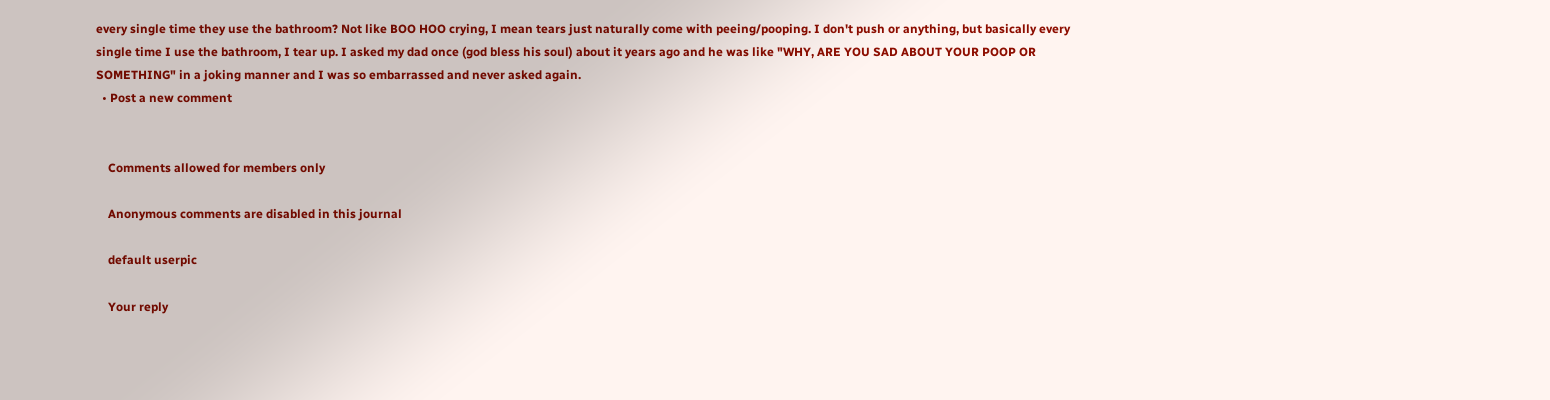every single time they use the bathroom? Not like BOO HOO crying, I mean tears just naturally come with peeing/pooping. I don't push or anything, but basically every single time I use the bathroom, I tear up. I asked my dad once (god bless his soul) about it years ago and he was like "WHY, ARE YOU SAD ABOUT YOUR POOP OR SOMETHING" in a joking manner and I was so embarrassed and never asked again.
  • Post a new comment


    Comments allowed for members only

    Anonymous comments are disabled in this journal

    default userpic

    Your reply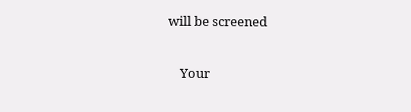will be screened

    Your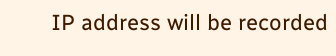IP address will be recorded